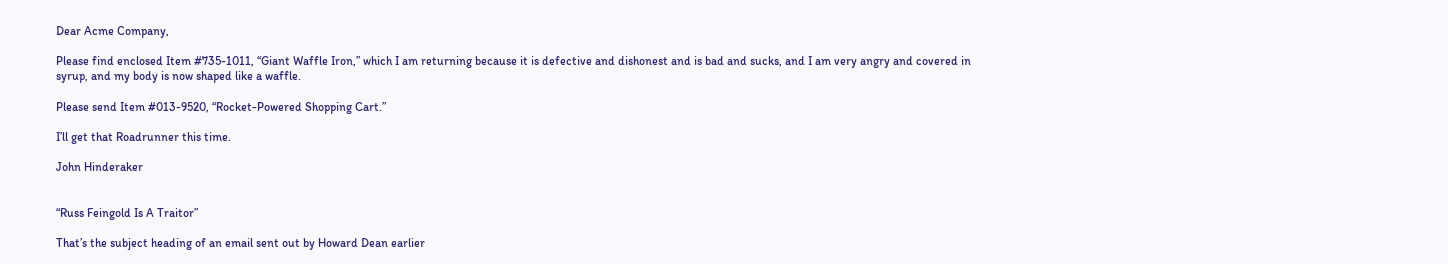Dear Acme Company,

Please find enclosed Item #735-1011, “Giant Waffle Iron,” which I am returning because it is defective and dishonest and is bad and sucks, and I am very angry and covered in syrup, and my body is now shaped like a waffle.

Please send Item #013-9520, “Rocket-Powered Shopping Cart.”

I’ll get that Roadrunner this time.

John Hinderaker


“Russ Feingold Is A Traitor”

That’s the subject heading of an email sent out by Howard Dean earlier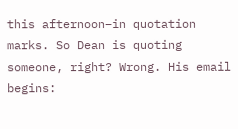this afternoon–in quotation marks. So Dean is quoting someone, right? Wrong. His email begins: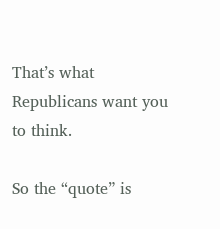That’s what Republicans want you to think.

So the “quote” is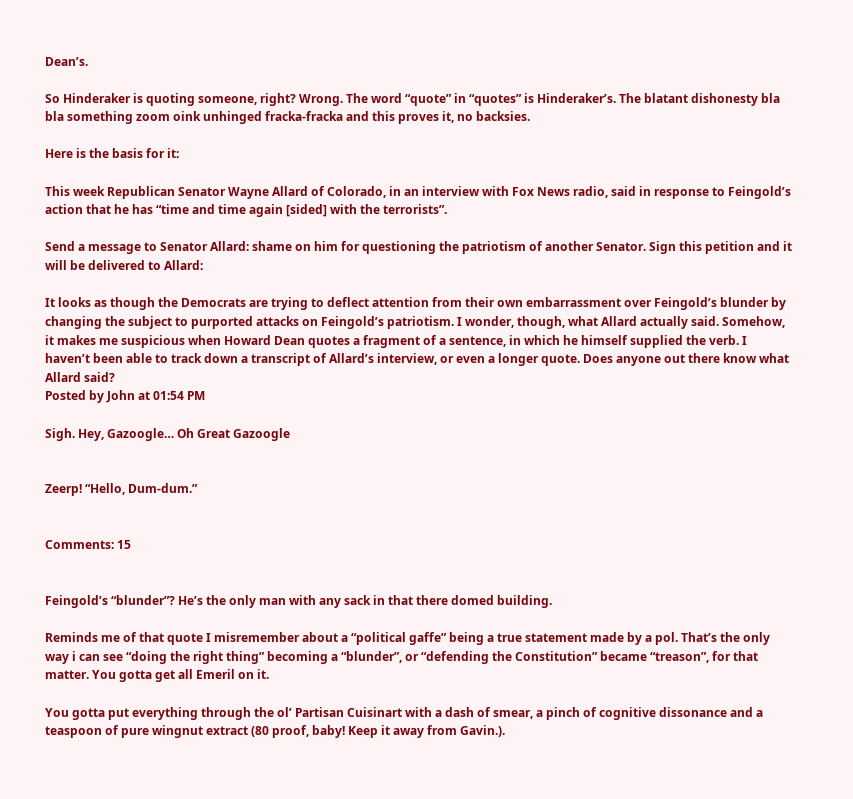Dean’s.

So Hinderaker is quoting someone, right? Wrong. The word “quote” in “quotes” is Hinderaker’s. The blatant dishonesty bla bla something zoom oink unhinged fracka-fracka and this proves it, no backsies.

Here is the basis for it:

This week Republican Senator Wayne Allard of Colorado, in an interview with Fox News radio, said in response to Feingold’s action that he has “time and time again [sided] with the terrorists”.

Send a message to Senator Allard: shame on him for questioning the patriotism of another Senator. Sign this petition and it will be delivered to Allard:

It looks as though the Democrats are trying to deflect attention from their own embarrassment over Feingold’s blunder by changing the subject to purported attacks on Feingold’s patriotism. I wonder, though, what Allard actually said. Somehow, it makes me suspicious when Howard Dean quotes a fragment of a sentence, in which he himself supplied the verb. I haven’t been able to track down a transcript of Allard’s interview, or even a longer quote. Does anyone out there know what Allard said?
Posted by John at 01:54 PM

Sigh. Hey, Gazoogle… Oh Great Gazoogle


Zeerp! “Hello, Dum-dum.”


Comments: 15


Feingold’s “blunder”? He’s the only man with any sack in that there domed building.

Reminds me of that quote I misremember about a “political gaffe” being a true statement made by a pol. That’s the only way i can see “doing the right thing” becoming a “blunder”, or “defending the Constitution” became “treason”, for that matter. You gotta get all Emeril on it.

You gotta put everything through the ol’ Partisan Cuisinart with a dash of smear, a pinch of cognitive dissonance and a teaspoon of pure wingnut extract (80 proof, baby! Keep it away from Gavin.).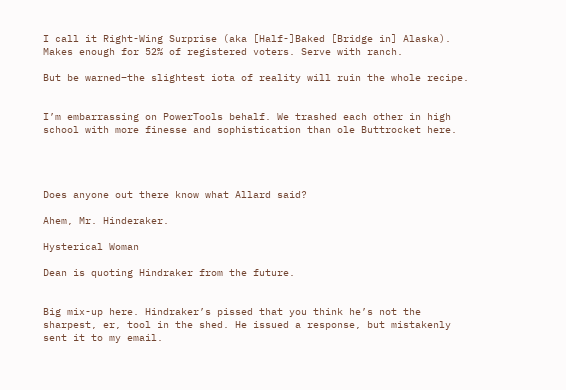I call it Right-Wing Surprise (aka [Half-]Baked [Bridge in] Alaska). Makes enough for 52% of registered voters. Serve with ranch.

But be warned–the slightest iota of reality will ruin the whole recipe.


I’m embarrassing on PowerTools behalf. We trashed each other in high school with more finesse and sophistication than ole Buttrocket here.




Does anyone out there know what Allard said?

Ahem, Mr. Hinderaker.

Hysterical Woman

Dean is quoting Hindraker from the future.


Big mix-up here. Hindraker’s pissed that you think he’s not the sharpest, er, tool in the shed. He issued a response, but mistakenly sent it to my email.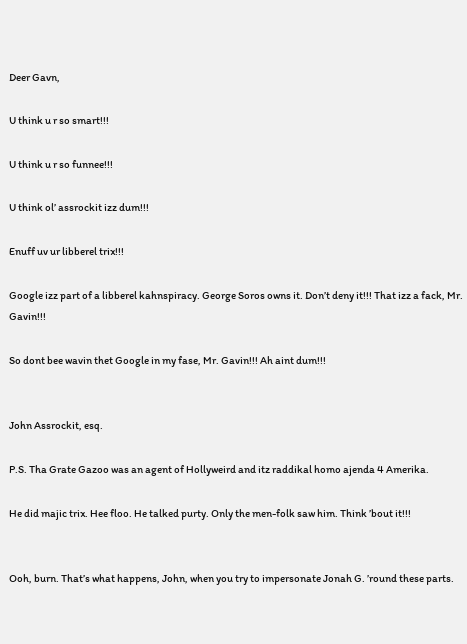Deer Gavn,

U think u r so smart!!!

U think u r so funnee!!!

U think ol’ assrockit izz dum!!!

Enuff uv ur libberel trix!!!

Google izz part of a libberel kahnspiracy. George Soros owns it. Don’t deny it!!! That izz a fack, Mr. Gavin!!!

So dont bee wavin thet Google in my fase, Mr. Gavin!!! Ah aint dum!!!


John Assrockit, esq.

P.S. Tha Grate Gazoo was an agent of Hollyweird and itz raddikal homo ajenda 4 Amerika.

He did majic trix. Hee floo. He talked purty. Only the men-folk saw him. Think ’bout it!!!


Ooh, burn. That’s what happens, John, when you try to impersonate Jonah G. ’round these parts.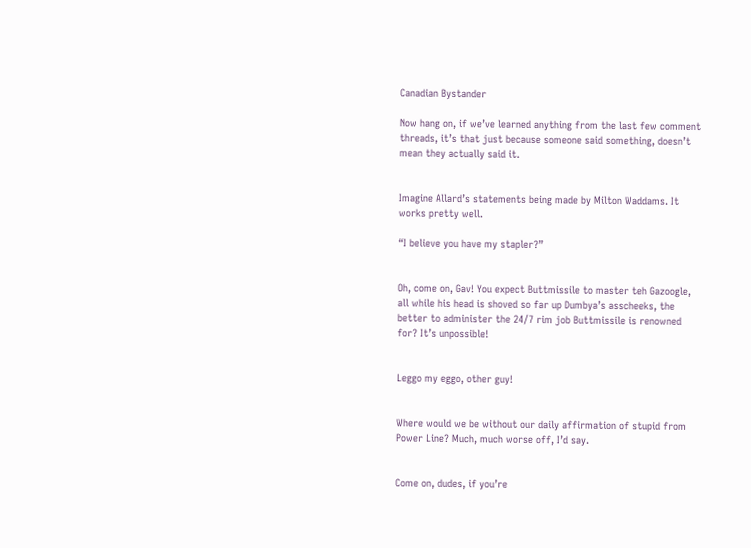Canadian Bystander

Now hang on, if we’ve learned anything from the last few comment threads, it’s that just because someone said something, doesn’t mean they actually said it.


Imagine Allard’s statements being made by Milton Waddams. It works pretty well.

“I believe you have my stapler?”


Oh, come on, Gav! You expect Buttmissile to master teh Gazoogle, all while his head is shoved so far up Dumbya’s asscheeks, the better to administer the 24/7 rim job Buttmissile is renowned for? It’s unpossible!


Leggo my eggo, other guy!


Where would we be without our daily affirmation of stupid from Power Line? Much, much worse off, I’d say.


Come on, dudes, if you’re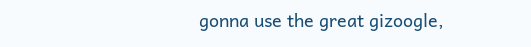gonna use the great gizoogle,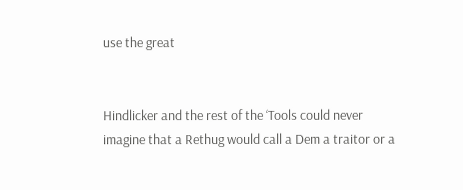use the great


Hindlicker and the rest of the ‘Tools could never imagine that a Rethug would call a Dem a traitor or a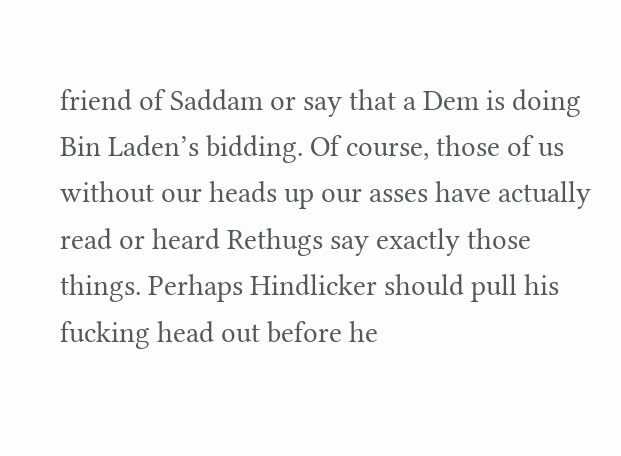friend of Saddam or say that a Dem is doing Bin Laden’s bidding. Of course, those of us without our heads up our asses have actually read or heard Rethugs say exactly those things. Perhaps Hindlicker should pull his fucking head out before he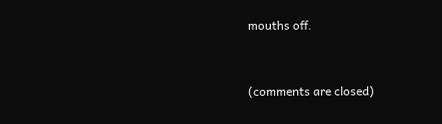mouths off.


(comments are closed)